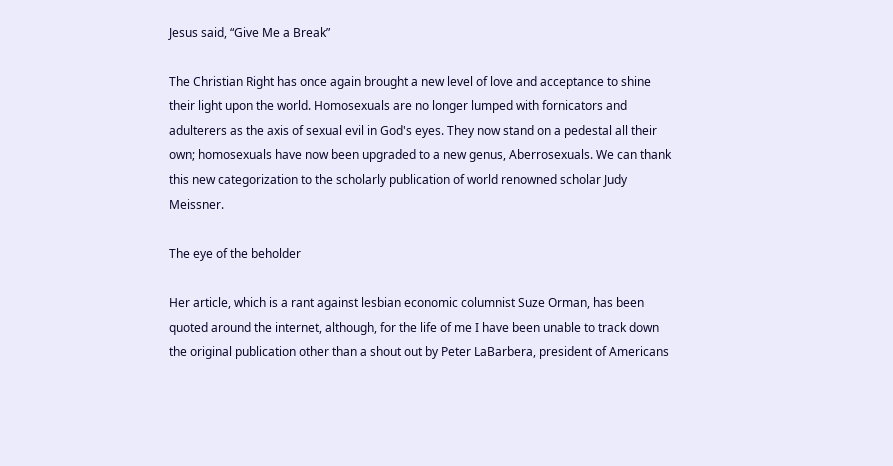Jesus said, “Give Me a Break”

The Christian Right has once again brought a new level of love and acceptance to shine their light upon the world. Homosexuals are no longer lumped with fornicators and adulterers as the axis of sexual evil in God's eyes. They now stand on a pedestal all their own; homosexuals have now been upgraded to a new genus, Aberrosexuals. We can thank this new categorization to the scholarly publication of world renowned scholar Judy Meissner.

The eye of the beholder

Her article, which is a rant against lesbian economic columnist Suze Orman, has been quoted around the internet, although, for the life of me I have been unable to track down the original publication other than a shout out by Peter LaBarbera, president of Americans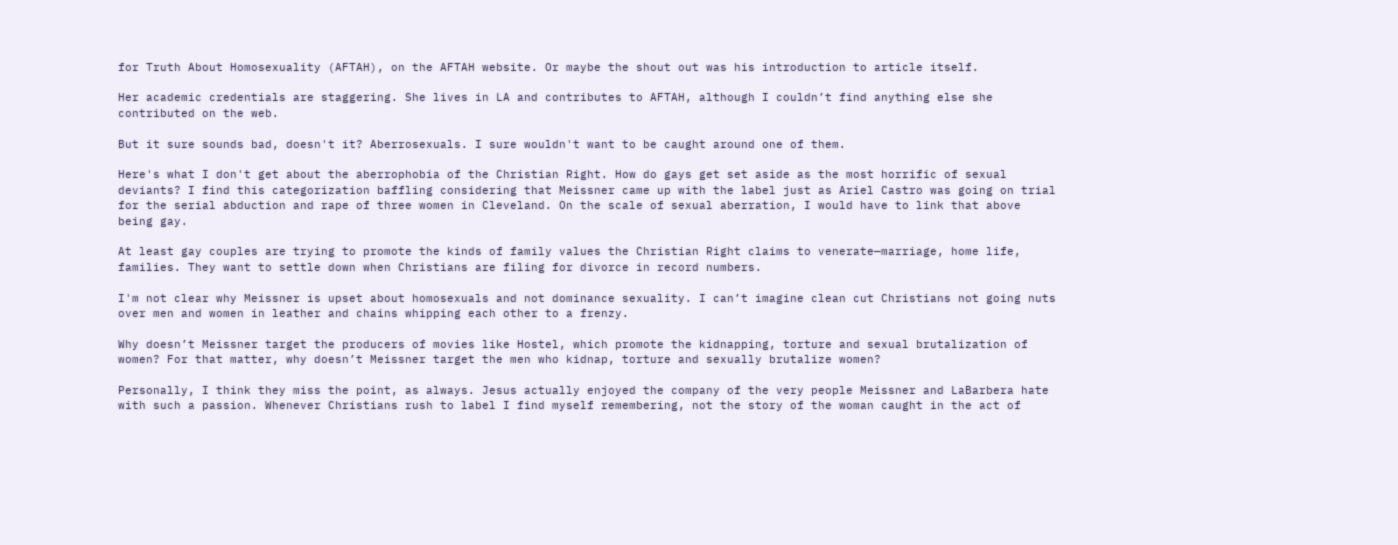for Truth About Homosexuality (AFTAH), on the AFTAH website. Or maybe the shout out was his introduction to article itself.

Her academic credentials are staggering. She lives in LA and contributes to AFTAH, although I couldn’t find anything else she contributed on the web.

But it sure sounds bad, doesn't it? Aberrosexuals. I sure wouldn't want to be caught around one of them.

Here's what I don't get about the aberrophobia of the Christian Right. How do gays get set aside as the most horrific of sexual deviants? I find this categorization baffling considering that Meissner came up with the label just as Ariel Castro was going on trial for the serial abduction and rape of three women in Cleveland. On the scale of sexual aberration, I would have to link that above being gay.

At least gay couples are trying to promote the kinds of family values the Christian Right claims to venerate—marriage, home life, families. They want to settle down when Christians are filing for divorce in record numbers.

I'm not clear why Meissner is upset about homosexuals and not dominance sexuality. I can’t imagine clean cut Christians not going nuts over men and women in leather and chains whipping each other to a frenzy.

Why doesn’t Meissner target the producers of movies like Hostel, which promote the kidnapping, torture and sexual brutalization of women? For that matter, why doesn’t Meissner target the men who kidnap, torture and sexually brutalize women?

Personally, I think they miss the point, as always. Jesus actually enjoyed the company of the very people Meissner and LaBarbera hate with such a passion. Whenever Christians rush to label I find myself remembering, not the story of the woman caught in the act of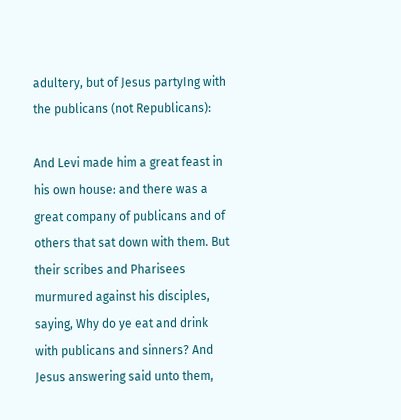adultery, but of Jesus partyIng with the publicans (not Republicans):

And Levi made him a great feast in his own house: and there was a great company of publicans and of others that sat down with them. But their scribes and Pharisees murmured against his disciples, saying, Why do ye eat and drink with publicans and sinners? And Jesus answering said unto them,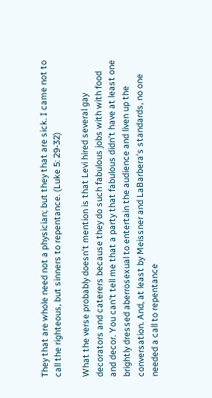They that are whole need not a physician; but they that are sick. I came not to call the righteous, but sinners to repentance. (Luke 5: 29-32)

What the verse probably doesn't mention is that Levi hired several gay decorators and caterers because they do such fabulous jobs with with food and decor. You can't tell me that a party that fabulous didn't have at least one brightly dressed aberrosexual to entertain the audience and liven up the conversation. And, at least by Meissner and LaBarbera's standards, no one needed a call to repentance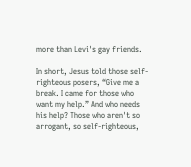more than Levi's gay friends.

In short, Jesus told those self-righteous posers, “Give me a break. I came for those who want my help.” And who needs his help? Those who aren't so arrogant, so self-righteous,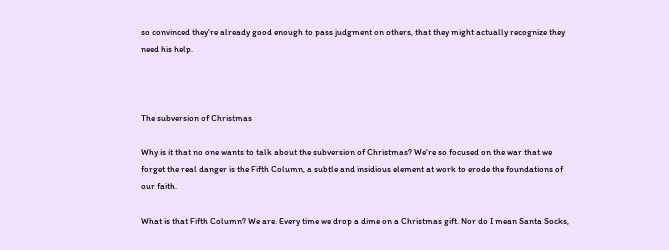so convinced they're already good enough to pass judgment on others, that they might actually recognize they need his help.



The subversion of Christmas

Why is it that no one wants to talk about the subversion of Christmas? We're so focused on the war that we forget the real danger is the Fifth Column, a subtle and insidious element at work to erode the foundations of our faith.

What is that Fifth Column? We are. Every time we drop a dime on a Christmas gift. Nor do I mean Santa Socks,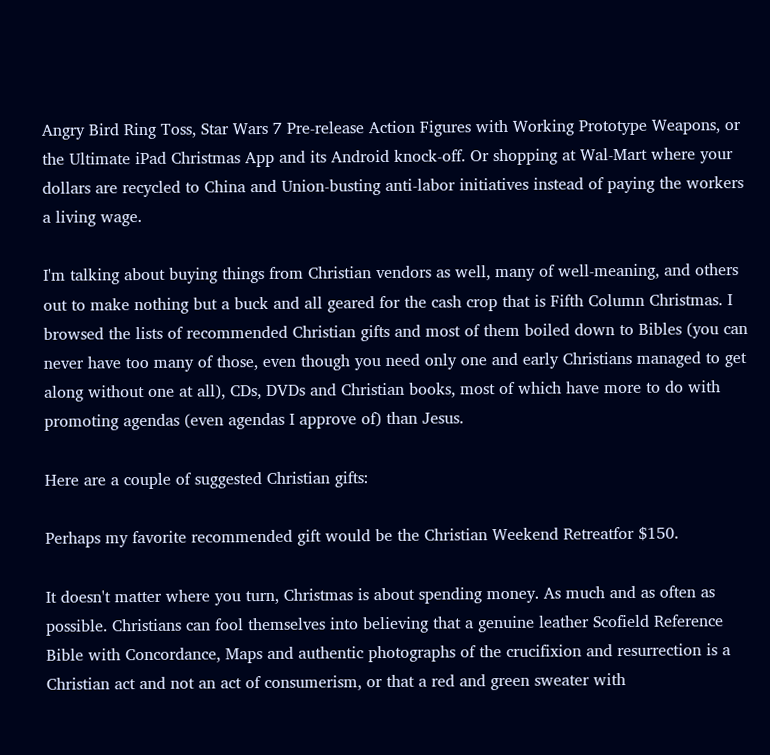Angry Bird Ring Toss, Star Wars 7 Pre-release Action Figures with Working Prototype Weapons, or the Ultimate iPad Christmas App and its Android knock-off. Or shopping at Wal-Mart where your dollars are recycled to China and Union-busting anti-labor initiatives instead of paying the workers a living wage.

I'm talking about buying things from Christian vendors as well, many of well-meaning, and others out to make nothing but a buck and all geared for the cash crop that is Fifth Column Christmas. I browsed the lists of recommended Christian gifts and most of them boiled down to Bibles (you can never have too many of those, even though you need only one and early Christians managed to get along without one at all), CDs, DVDs and Christian books, most of which have more to do with promoting agendas (even agendas I approve of) than Jesus.

Here are a couple of suggested Christian gifts:

Perhaps my favorite recommended gift would be the Christian Weekend Retreatfor $150.

It doesn't matter where you turn, Christmas is about spending money. As much and as often as possible. Christians can fool themselves into believing that a genuine leather Scofield Reference Bible with Concordance, Maps and authentic photographs of the crucifixion and resurrection is a Christian act and not an act of consumerism, or that a red and green sweater with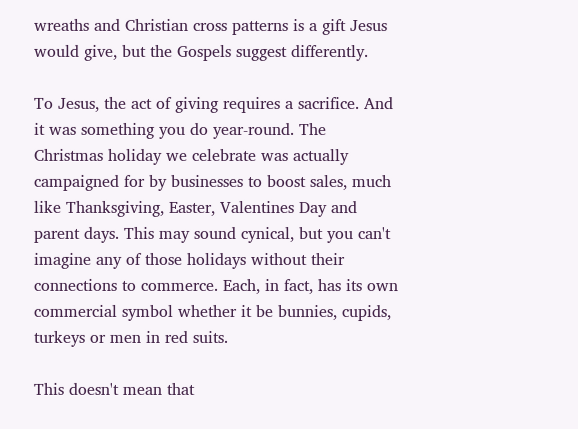wreaths and Christian cross patterns is a gift Jesus would give, but the Gospels suggest differently.

To Jesus, the act of giving requires a sacrifice. And it was something you do year-round. The Christmas holiday we celebrate was actually campaigned for by businesses to boost sales, much like Thanksgiving, Easter, Valentines Day and parent days. This may sound cynical, but you can't imagine any of those holidays without their connections to commerce. Each, in fact, has its own commercial symbol whether it be bunnies, cupids, turkeys or men in red suits.

This doesn't mean that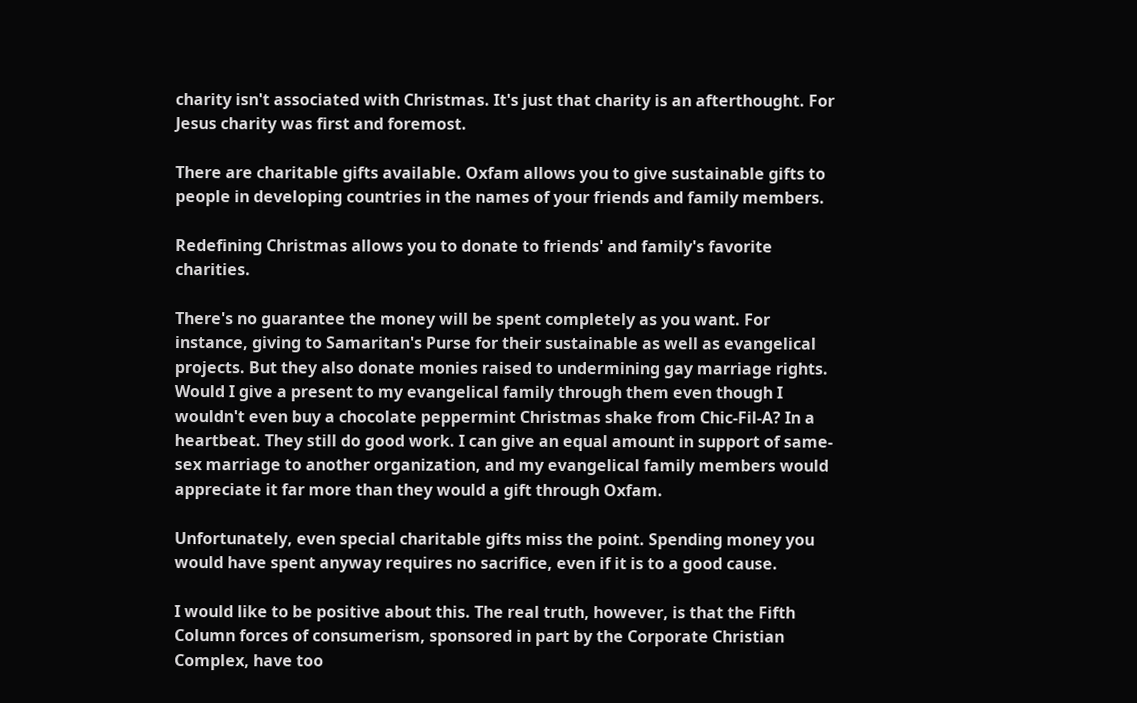charity isn't associated with Christmas. It's just that charity is an afterthought. For Jesus charity was first and foremost.

There are charitable gifts available. Oxfam allows you to give sustainable gifts to people in developing countries in the names of your friends and family members.

Redefining Christmas allows you to donate to friends' and family's favorite charities.

There's no guarantee the money will be spent completely as you want. For instance, giving to Samaritan's Purse for their sustainable as well as evangelical projects. But they also donate monies raised to undermining gay marriage rights. Would I give a present to my evangelical family through them even though I wouldn't even buy a chocolate peppermint Christmas shake from Chic-Fil-A? In a heartbeat. They still do good work. I can give an equal amount in support of same-sex marriage to another organization, and my evangelical family members would appreciate it far more than they would a gift through Oxfam.

Unfortunately, even special charitable gifts miss the point. Spending money you would have spent anyway requires no sacrifice, even if it is to a good cause.

I would like to be positive about this. The real truth, however, is that the Fifth Column forces of consumerism, sponsored in part by the Corporate Christian Complex, have too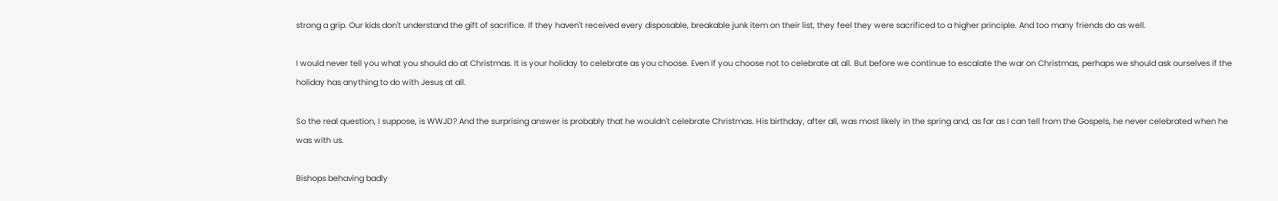strong a grip. Our kids don't understand the gift of sacrifice. If they haven't received every disposable, breakable junk item on their list, they feel they were sacrificed to a higher principle. And too many friends do as well.

I would never tell you what you should do at Christmas. It is your holiday to celebrate as you choose. Even if you choose not to celebrate at all. But before we continue to escalate the war on Christmas, perhaps we should ask ourselves if the holiday has anything to do with Jesus at all.

So the real question, I suppose, is WWJD? And the surprising answer is probably that he wouldn't celebrate Christmas. His birthday, after all, was most likely in the spring and, as far as I can tell from the Gospels, he never celebrated when he was with us.

Bishops behaving badly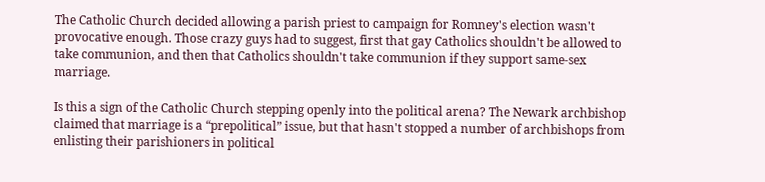The Catholic Church decided allowing a parish priest to campaign for Romney's election wasn't provocative enough. Those crazy guys had to suggest, first that gay Catholics shouldn't be allowed to take communion, and then that Catholics shouldn't take communion if they support same-sex marriage.

Is this a sign of the Catholic Church stepping openly into the political arena? The Newark archbishop claimed that marriage is a “prepolitical” issue, but that hasn't stopped a number of archbishops from enlisting their parishioners in political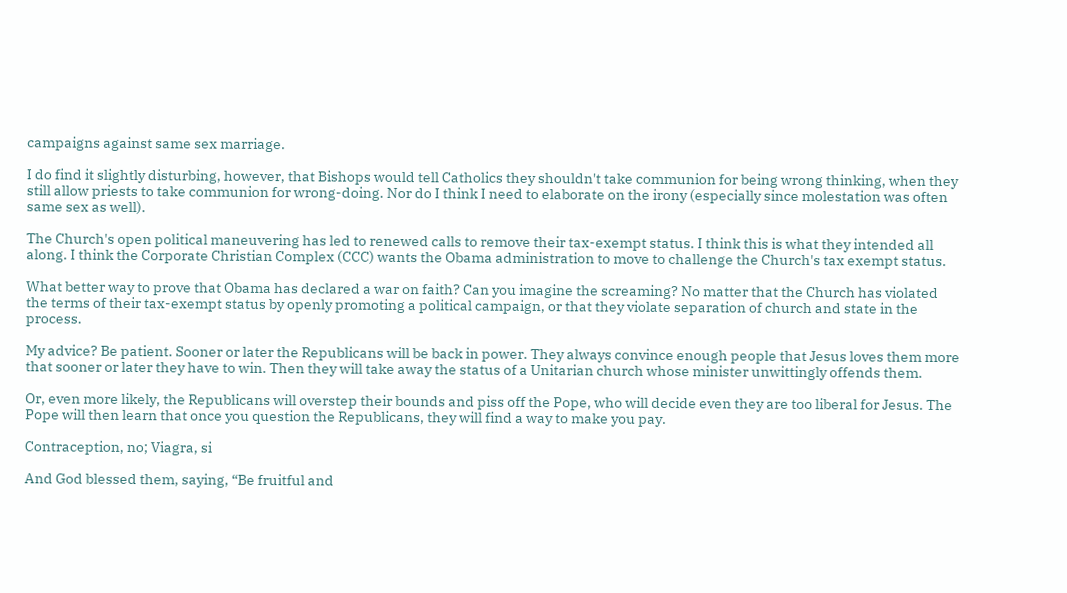campaigns against same sex marriage.

I do find it slightly disturbing, however, that Bishops would tell Catholics they shouldn't take communion for being wrong thinking, when they still allow priests to take communion for wrong-doing. Nor do I think I need to elaborate on the irony (especially since molestation was often same sex as well).

The Church's open political maneuvering has led to renewed calls to remove their tax-exempt status. I think this is what they intended all along. I think the Corporate Christian Complex (CCC) wants the Obama administration to move to challenge the Church's tax exempt status.

What better way to prove that Obama has declared a war on faith? Can you imagine the screaming? No matter that the Church has violated the terms of their tax-exempt status by openly promoting a political campaign, or that they violate separation of church and state in the process.

My advice? Be patient. Sooner or later the Republicans will be back in power. They always convince enough people that Jesus loves them more that sooner or later they have to win. Then they will take away the status of a Unitarian church whose minister unwittingly offends them.

Or, even more likely, the Republicans will overstep their bounds and piss off the Pope, who will decide even they are too liberal for Jesus. The Pope will then learn that once you question the Republicans, they will find a way to make you pay.

Contraception, no; Viagra, si

And God blessed them, saying, “Be fruitful and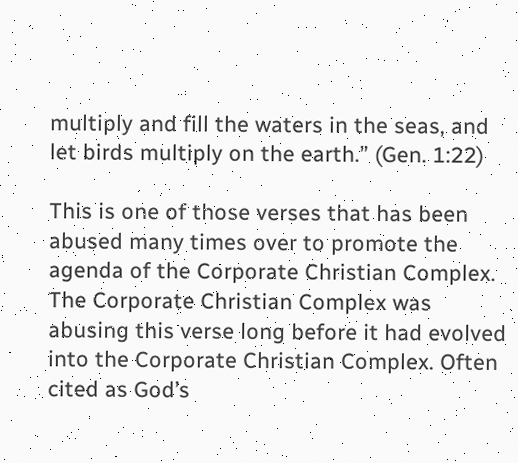multiply and fill the waters in the seas, and let birds multiply on the earth.” (Gen. 1:22)

This is one of those verses that has been abused many times over to promote the agenda of the Corporate Christian Complex. The Corporate Christian Complex was abusing this verse long before it had evolved into the Corporate Christian Complex. Often cited as God’s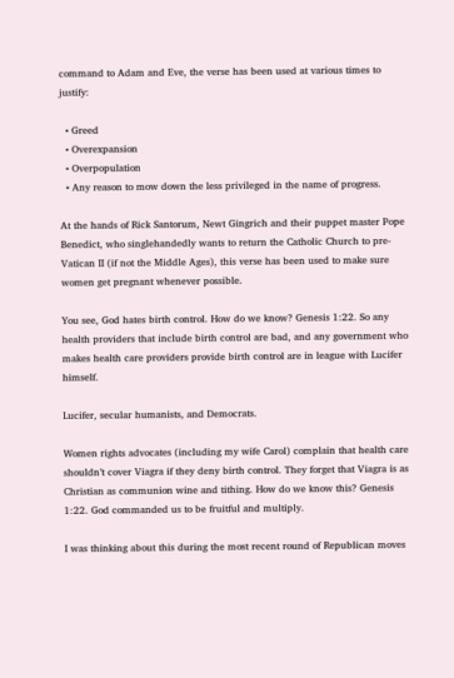command to Adam and Eve, the verse has been used at various times to justify:

  • Greed
  • Overexpansion
  • Overpopulation
  • Any reason to mow down the less privileged in the name of progress.

At the hands of Rick Santorum, Newt Gingrich and their puppet master Pope Benedict, who singlehandedly wants to return the Catholic Church to pre-Vatican II (if not the Middle Ages), this verse has been used to make sure women get pregnant whenever possible.

You see, God hates birth control. How do we know? Genesis 1:22. So any health providers that include birth control are bad, and any government who makes health care providers provide birth control are in league with Lucifer himself.

Lucifer, secular humanists, and Democrats.

Women rights advocates (including my wife Carol) complain that health care shouldn’t cover Viagra if they deny birth control. They forget that Viagra is as Christian as communion wine and tithing. How do we know this? Genesis 1:22. God commanded us to be fruitful and multiply.

I was thinking about this during the most recent round of Republican moves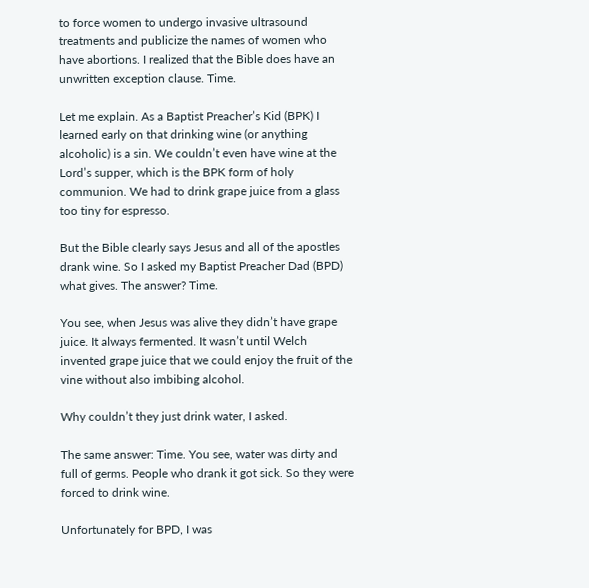to force women to undergo invasive ultrasound treatments and publicize the names of women who have abortions. I realized that the Bible does have an unwritten exception clause. Time.

Let me explain. As a Baptist Preacher’s Kid (BPK) I learned early on that drinking wine (or anything alcoholic) is a sin. We couldn’t even have wine at the Lord’s supper, which is the BPK form of holy communion. We had to drink grape juice from a glass too tiny for espresso.

But the Bible clearly says Jesus and all of the apostles drank wine. So I asked my Baptist Preacher Dad (BPD) what gives. The answer? Time.

You see, when Jesus was alive they didn’t have grape juice. It always fermented. It wasn’t until Welch invented grape juice that we could enjoy the fruit of the vine without also imbibing alcohol.

Why couldn’t they just drink water, I asked.

The same answer: Time. You see, water was dirty and full of germs. People who drank it got sick. So they were forced to drink wine.

Unfortunately for BPD, I was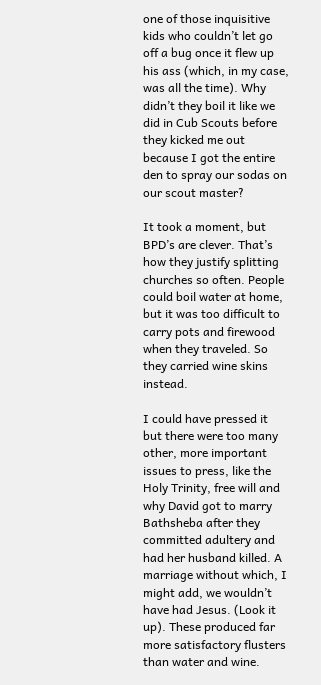one of those inquisitive kids who couldn’t let go off a bug once it flew up his ass (which, in my case, was all the time). Why didn’t they boil it like we did in Cub Scouts before they kicked me out because I got the entire den to spray our sodas on our scout master?

It took a moment, but BPD’s are clever. That’s how they justify splitting churches so often. People could boil water at home, but it was too difficult to carry pots and firewood when they traveled. So they carried wine skins instead.

I could have pressed it but there were too many other, more important issues to press, like the Holy Trinity, free will and why David got to marry Bathsheba after they committed adultery and had her husband killed. A marriage without which, I might add, we wouldn’t have had Jesus. (Look it up). These produced far more satisfactory flusters than water and wine.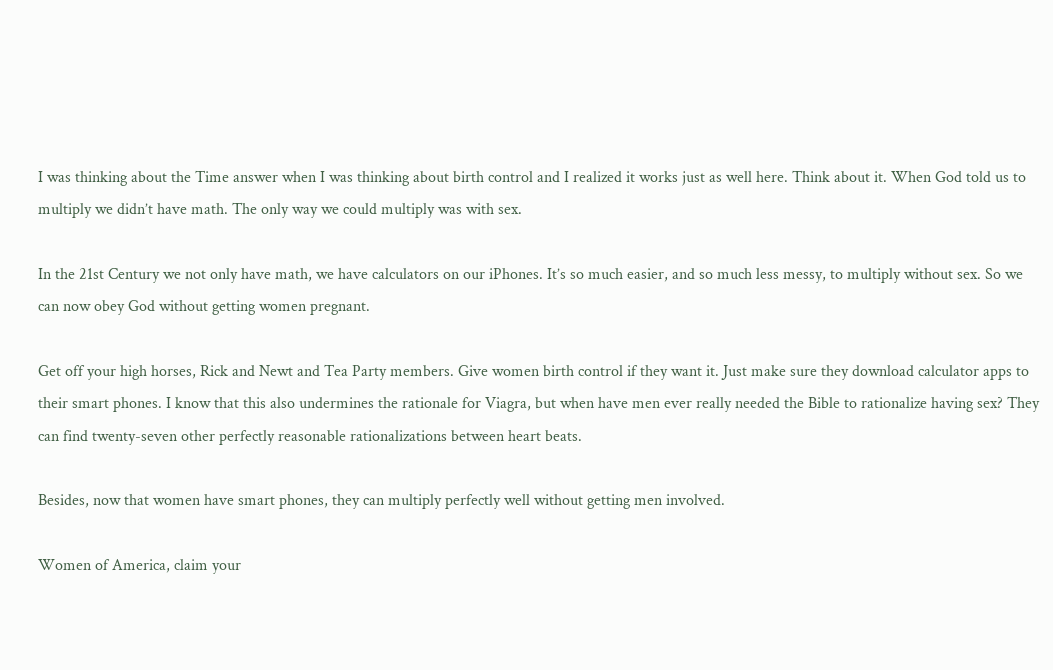I was thinking about the Time answer when I was thinking about birth control and I realized it works just as well here. Think about it. When God told us to multiply we didn’t have math. The only way we could multiply was with sex.

In the 21st Century we not only have math, we have calculators on our iPhones. It’s so much easier, and so much less messy, to multiply without sex. So we can now obey God without getting women pregnant.

Get off your high horses, Rick and Newt and Tea Party members. Give women birth control if they want it. Just make sure they download calculator apps to their smart phones. I know that this also undermines the rationale for Viagra, but when have men ever really needed the Bible to rationalize having sex? They can find twenty-seven other perfectly reasonable rationalizations between heart beats.

Besides, now that women have smart phones, they can multiply perfectly well without getting men involved.

Women of America, claim your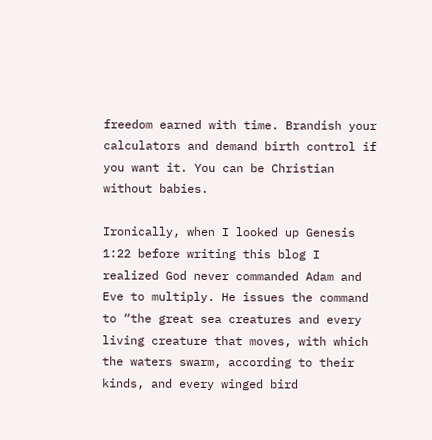freedom earned with time. Brandish your calculators and demand birth control if you want it. You can be Christian without babies.

Ironically, when I looked up Genesis 1:22 before writing this blog I realized God never commanded Adam and Eve to multiply. He issues the command to “the great sea creatures and every living creature that moves, with which the waters swarm, according to their kinds, and every winged bird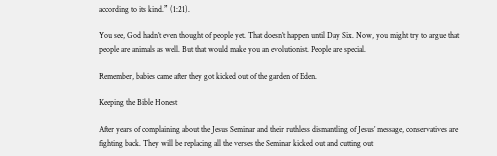according to its kind.” (1:21).

You see, God hadn’t even thought of people yet. That doesn’t happen until Day Six. Now, you might try to argue that people are animals as well. But that would make you an evolutionist. People are special.

Remember, babies came after they got kicked out of the garden of Eden.

Keeping the Bible Honest

After years of complaining about the Jesus Seminar and their ruthless dismantling of Jesus’ message, conservatives are fighting back. They will be replacing all the verses the Seminar kicked out and cutting out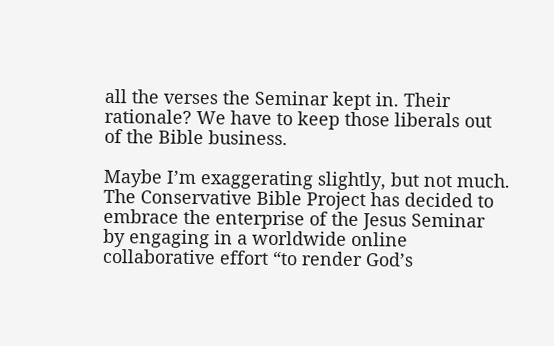all the verses the Seminar kept in. Their rationale? We have to keep those liberals out of the Bible business.

Maybe I’m exaggerating slightly, but not much. The Conservative Bible Project has decided to embrace the enterprise of the Jesus Seminar by engaging in a worldwide online collaborative effort “to render God’s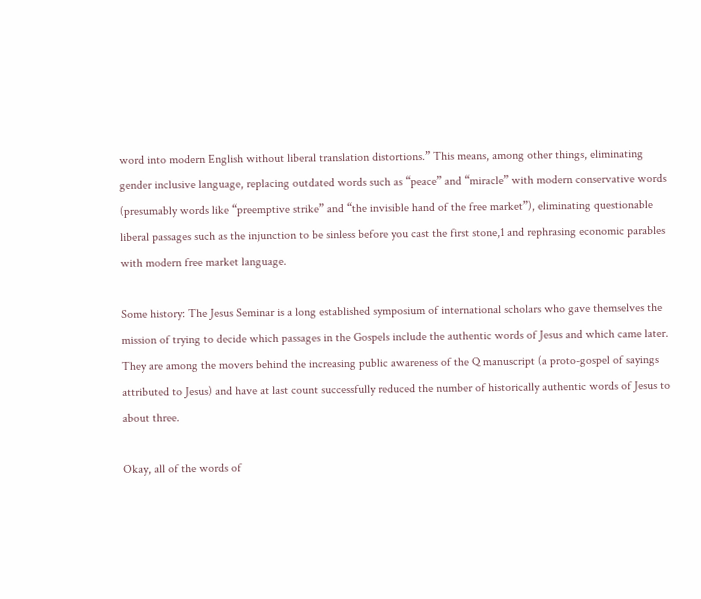word into modern English without liberal translation distortions.” This means, among other things, eliminating gender inclusive language, replacing outdated words such as “peace” and “miracle” with modern conservative words (presumably words like “preemptive strike” and “the invisible hand of the free market”), eliminating questionable liberal passages such as the injunction to be sinless before you cast the first stone,1 and rephrasing economic parables with modern free market language.

Some history: The Jesus Seminar is a long established symposium of international scholars who gave themselves the mission of trying to decide which passages in the Gospels include the authentic words of Jesus and which came later. They are among the movers behind the increasing public awareness of the Q manuscript (a proto-gospel of sayings attributed to Jesus) and have at last count successfully reduced the number of historically authentic words of Jesus to about three.

Okay, all of the words of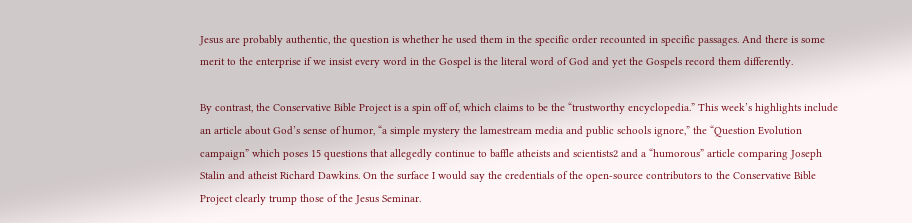Jesus are probably authentic, the question is whether he used them in the specific order recounted in specific passages. And there is some merit to the enterprise if we insist every word in the Gospel is the literal word of God and yet the Gospels record them differently.

By contrast, the Conservative Bible Project is a spin off of, which claims to be the “trustworthy encyclopedia.” This week’s highlights include an article about God’s sense of humor, “a simple mystery the lamestream media and public schools ignore,” the “Question Evolution campaign” which poses 15 questions that allegedly continue to baffle atheists and scientists2 and a “humorous” article comparing Joseph Stalin and atheist Richard Dawkins. On the surface I would say the credentials of the open-source contributors to the Conservative Bible Project clearly trump those of the Jesus Seminar.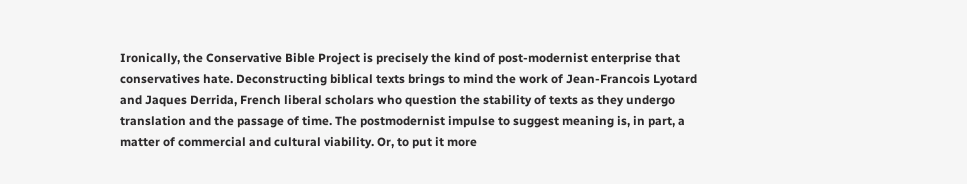Ironically, the Conservative Bible Project is precisely the kind of post-modernist enterprise that conservatives hate. Deconstructing biblical texts brings to mind the work of Jean-Francois Lyotard and Jaques Derrida, French liberal scholars who question the stability of texts as they undergo translation and the passage of time. The postmodernist impulse to suggest meaning is, in part, a matter of commercial and cultural viability. Or, to put it more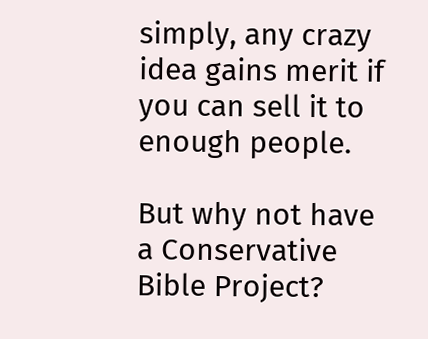simply, any crazy idea gains merit if you can sell it to enough people.

But why not have a Conservative Bible Project?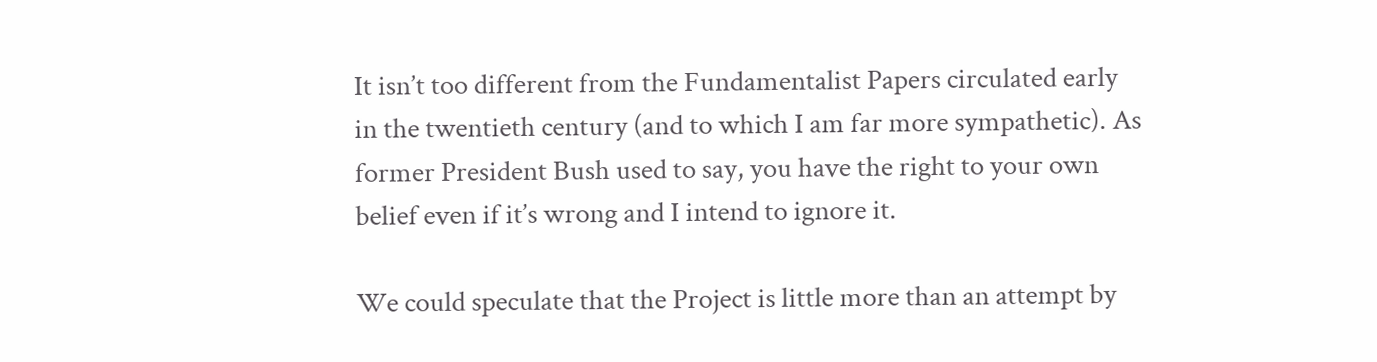It isn’t too different from the Fundamentalist Papers circulated early in the twentieth century (and to which I am far more sympathetic). As former President Bush used to say, you have the right to your own belief even if it’s wrong and I intend to ignore it.

We could speculate that the Project is little more than an attempt by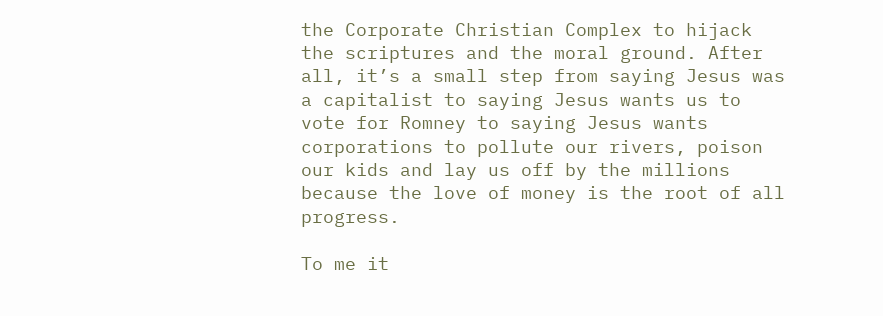the Corporate Christian Complex to hijack the scriptures and the moral ground. After all, it’s a small step from saying Jesus was a capitalist to saying Jesus wants us to vote for Romney to saying Jesus wants corporations to pollute our rivers, poison our kids and lay us off by the millions because the love of money is the root of all progress.

To me it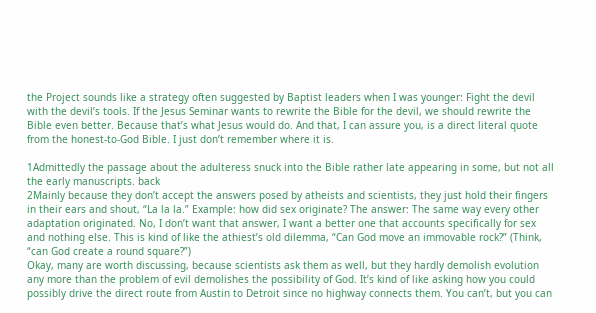the Project sounds like a strategy often suggested by Baptist leaders when I was younger: Fight the devil with the devil’s tools. If the Jesus Seminar wants to rewrite the Bible for the devil, we should rewrite the Bible even better. Because that’s what Jesus would do. And that, I can assure you, is a direct literal quote from the honest-to-God Bible. I just don’t remember where it is.

1Admittedly the passage about the adulteress snuck into the Bible rather late appearing in some, but not all the early manuscripts. back
2Mainly because they don’t accept the answers posed by atheists and scientists, they just hold their fingers in their ears and shout, “La la la.” Example: how did sex originate? The answer: The same way every other adaptation originated. No, I don’t want that answer, I want a better one that accounts specifically for sex and nothing else. This is kind of like the athiest’s old dilemma, “Can God move an immovable rock?” (Think, “can God create a round square?”)
Okay, many are worth discussing, because scientists ask them as well, but they hardly demolish evolution any more than the problem of evil demolishes the possibility of God. It’s kind of like asking how you could possibly drive the direct route from Austin to Detroit since no highway connects them. You can’t, but you can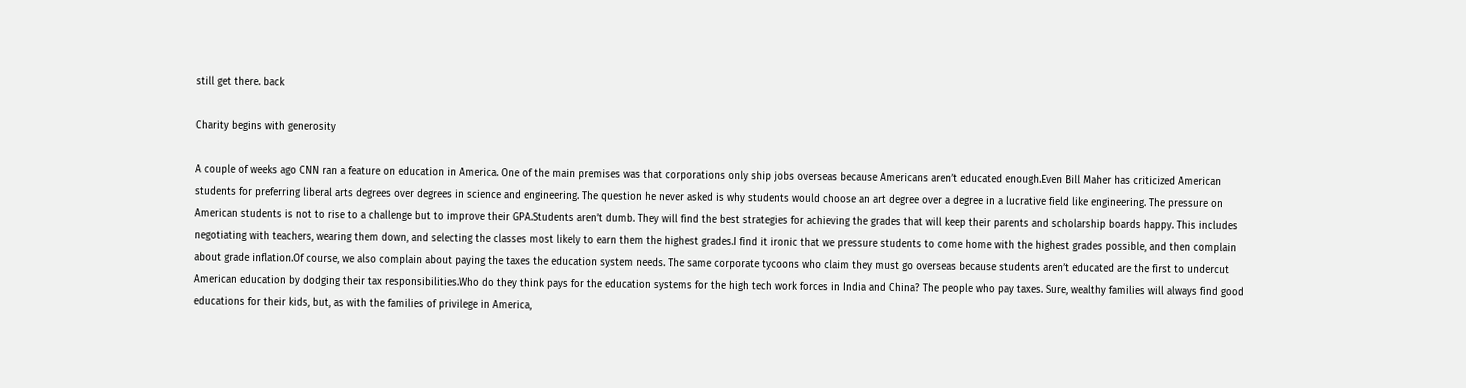still get there. back

Charity begins with generosity

A couple of weeks ago CNN ran a feature on education in America. One of the main premises was that corporations only ship jobs overseas because Americans aren’t educated enough.Even Bill Maher has criticized American students for preferring liberal arts degrees over degrees in science and engineering. The question he never asked is why students would choose an art degree over a degree in a lucrative field like engineering. The pressure on American students is not to rise to a challenge but to improve their GPA.Students aren’t dumb. They will find the best strategies for achieving the grades that will keep their parents and scholarship boards happy. This includes negotiating with teachers, wearing them down, and selecting the classes most likely to earn them the highest grades.I find it ironic that we pressure students to come home with the highest grades possible, and then complain about grade inflation.Of course, we also complain about paying the taxes the education system needs. The same corporate tycoons who claim they must go overseas because students aren’t educated are the first to undercut American education by dodging their tax responsibilities.Who do they think pays for the education systems for the high tech work forces in India and China? The people who pay taxes. Sure, wealthy families will always find good educations for their kids, but, as with the families of privilege in America,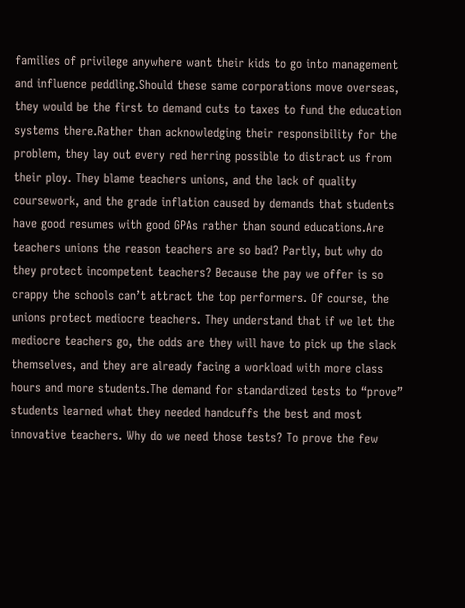families of privilege anywhere want their kids to go into management and influence peddling.Should these same corporations move overseas, they would be the first to demand cuts to taxes to fund the education systems there.Rather than acknowledging their responsibility for the problem, they lay out every red herring possible to distract us from their ploy. They blame teachers unions, and the lack of quality coursework, and the grade inflation caused by demands that students have good resumes with good GPAs rather than sound educations.Are teachers unions the reason teachers are so bad? Partly, but why do they protect incompetent teachers? Because the pay we offer is so crappy the schools can’t attract the top performers. Of course, the unions protect mediocre teachers. They understand that if we let the mediocre teachers go, the odds are they will have to pick up the slack themselves, and they are already facing a workload with more class hours and more students.The demand for standardized tests to “prove” students learned what they needed handcuffs the best and most innovative teachers. Why do we need those tests? To prove the few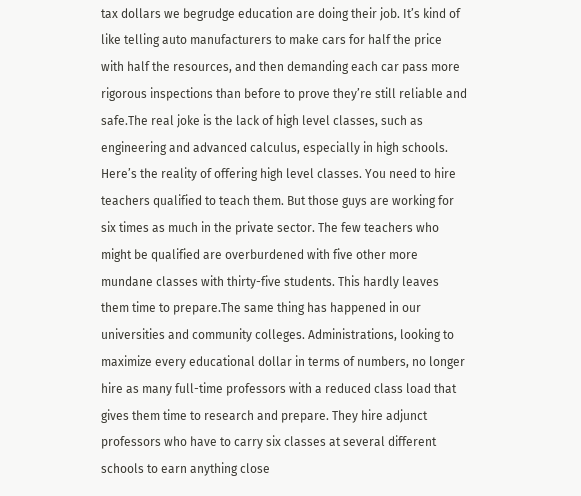tax dollars we begrudge education are doing their job. It’s kind of like telling auto manufacturers to make cars for half the price with half the resources, and then demanding each car pass more rigorous inspections than before to prove they’re still reliable and safe.The real joke is the lack of high level classes, such as engineering and advanced calculus, especially in high schools. Here’s the reality of offering high level classes. You need to hire teachers qualified to teach them. But those guys are working for six times as much in the private sector. The few teachers who might be qualified are overburdened with five other more mundane classes with thirty-five students. This hardly leaves them time to prepare.The same thing has happened in our universities and community colleges. Administrations, looking to maximize every educational dollar in terms of numbers, no longer hire as many full-time professors with a reduced class load that gives them time to research and prepare. They hire adjunct professors who have to carry six classes at several different schools to earn anything close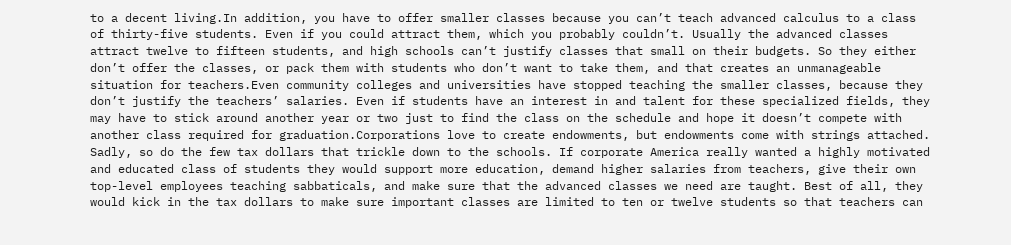to a decent living.In addition, you have to offer smaller classes because you can’t teach advanced calculus to a class of thirty-five students. Even if you could attract them, which you probably couldn’t. Usually the advanced classes attract twelve to fifteen students, and high schools can’t justify classes that small on their budgets. So they either don’t offer the classes, or pack them with students who don’t want to take them, and that creates an unmanageable situation for teachers.Even community colleges and universities have stopped teaching the smaller classes, because they don’t justify the teachers’ salaries. Even if students have an interest in and talent for these specialized fields, they may have to stick around another year or two just to find the class on the schedule and hope it doesn’t compete with another class required for graduation.Corporations love to create endowments, but endowments come with strings attached. Sadly, so do the few tax dollars that trickle down to the schools. If corporate America really wanted a highly motivated and educated class of students they would support more education, demand higher salaries from teachers, give their own top-level employees teaching sabbaticals, and make sure that the advanced classes we need are taught. Best of all, they would kick in the tax dollars to make sure important classes are limited to ten or twelve students so that teachers can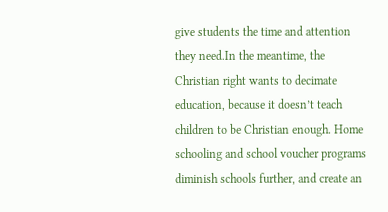give students the time and attention they need.In the meantime, the Christian right wants to decimate education, because it doesn’t teach children to be Christian enough. Home schooling and school voucher programs diminish schools further, and create an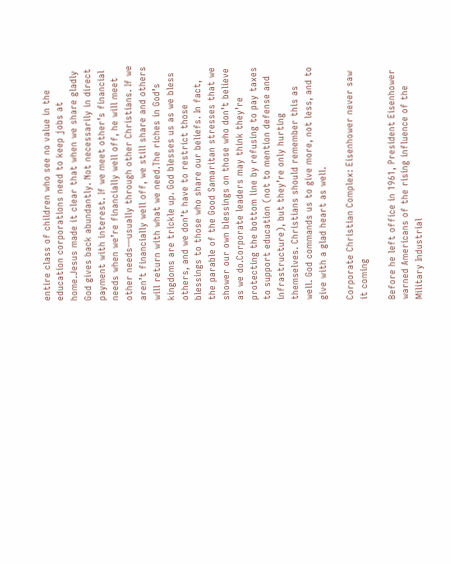entire class of children who see no value in the education corporations need to keep jobs at home.Jesus made it clear that when we share gladly God gives back abundantly. Not necessarily in direct payment with interest. If we meet other’s financial needs when we’re financially well off, he will meet other needs—usually through other Christians. If we aren’t financially well off, we still share and others will return with what we need.The riches in God’s kingdoms are trickle up. God blesses us as we bless others, and we don’t have to restrict those blessings to those who share our beliefs. In fact, the parable of the Good Samaritan stresses that we shower our own blessings on those who don’t believe as we do.Corporate leaders may think they’re protecting the bottom line by refusing to pay taxes to support education (not to mention defense and infrastructure), but they’re only hurting themselves. Christians should remember this as well. God commands us to give more, not less, and to give with a glad heart as well.

Corporate Christian Complex: Eisenhower never saw it coming

Before he left office in 1961, President Eisenhower warned Americans of the rising influence of the Military Industrial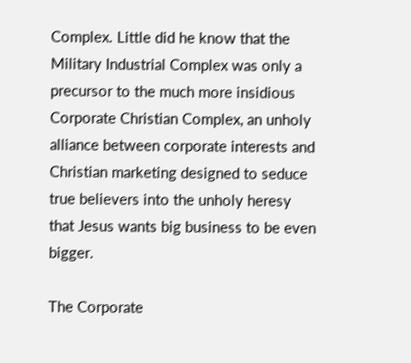Complex. Little did he know that the Military Industrial Complex was only a precursor to the much more insidious Corporate Christian Complex, an unholy alliance between corporate interests and Christian marketing designed to seduce true believers into the unholy heresy that Jesus wants big business to be even bigger.

The Corporate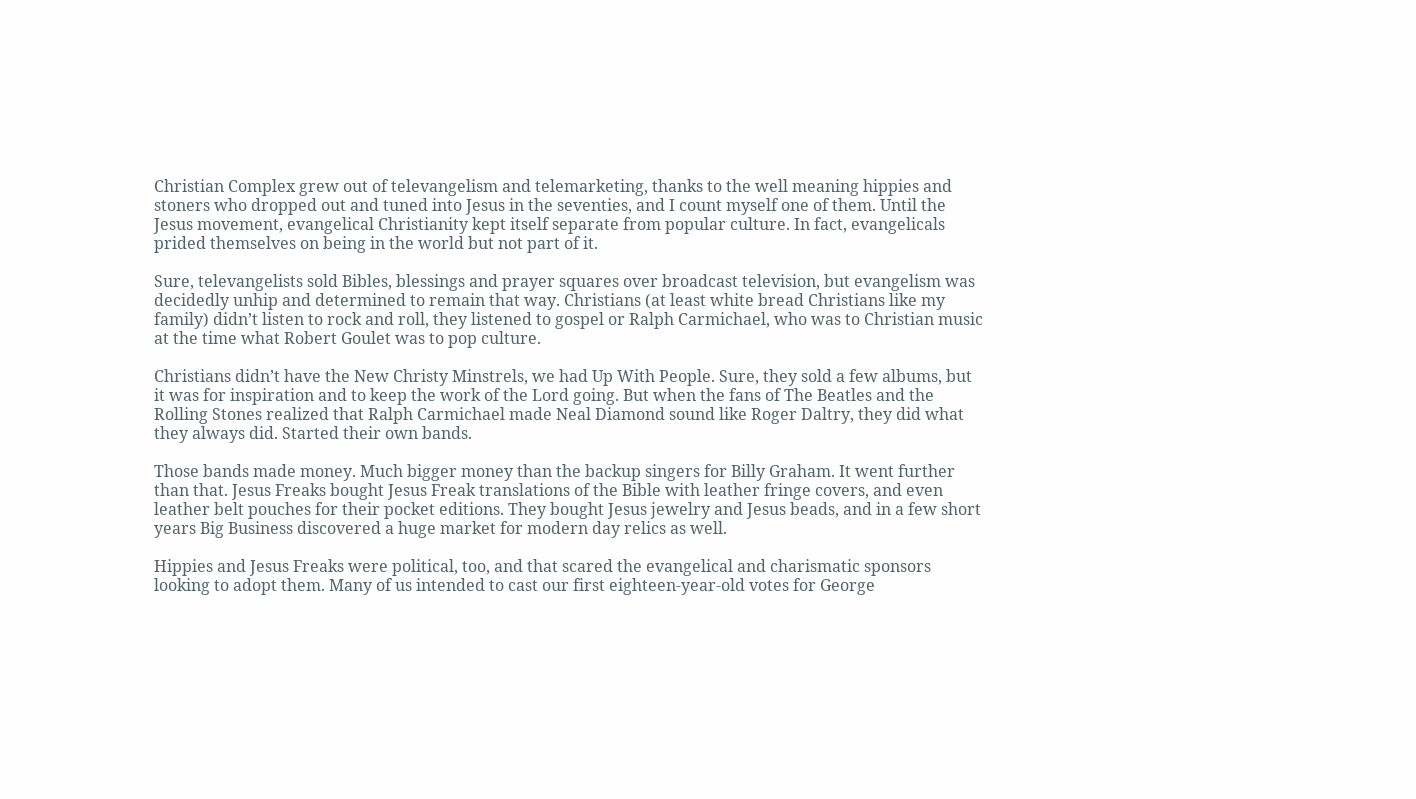Christian Complex grew out of televangelism and telemarketing, thanks to the well meaning hippies and stoners who dropped out and tuned into Jesus in the seventies, and I count myself one of them. Until the Jesus movement, evangelical Christianity kept itself separate from popular culture. In fact, evangelicals prided themselves on being in the world but not part of it.

Sure, televangelists sold Bibles, blessings and prayer squares over broadcast television, but evangelism was decidedly unhip and determined to remain that way. Christians (at least white bread Christians like my family) didn’t listen to rock and roll, they listened to gospel or Ralph Carmichael, who was to Christian music at the time what Robert Goulet was to pop culture.

Christians didn’t have the New Christy Minstrels, we had Up With People. Sure, they sold a few albums, but it was for inspiration and to keep the work of the Lord going. But when the fans of The Beatles and the Rolling Stones realized that Ralph Carmichael made Neal Diamond sound like Roger Daltry, they did what they always did. Started their own bands.

Those bands made money. Much bigger money than the backup singers for Billy Graham. It went further than that. Jesus Freaks bought Jesus Freak translations of the Bible with leather fringe covers, and even leather belt pouches for their pocket editions. They bought Jesus jewelry and Jesus beads, and in a few short years Big Business discovered a huge market for modern day relics as well.

Hippies and Jesus Freaks were political, too, and that scared the evangelical and charismatic sponsors looking to adopt them. Many of us intended to cast our first eighteen-year-old votes for George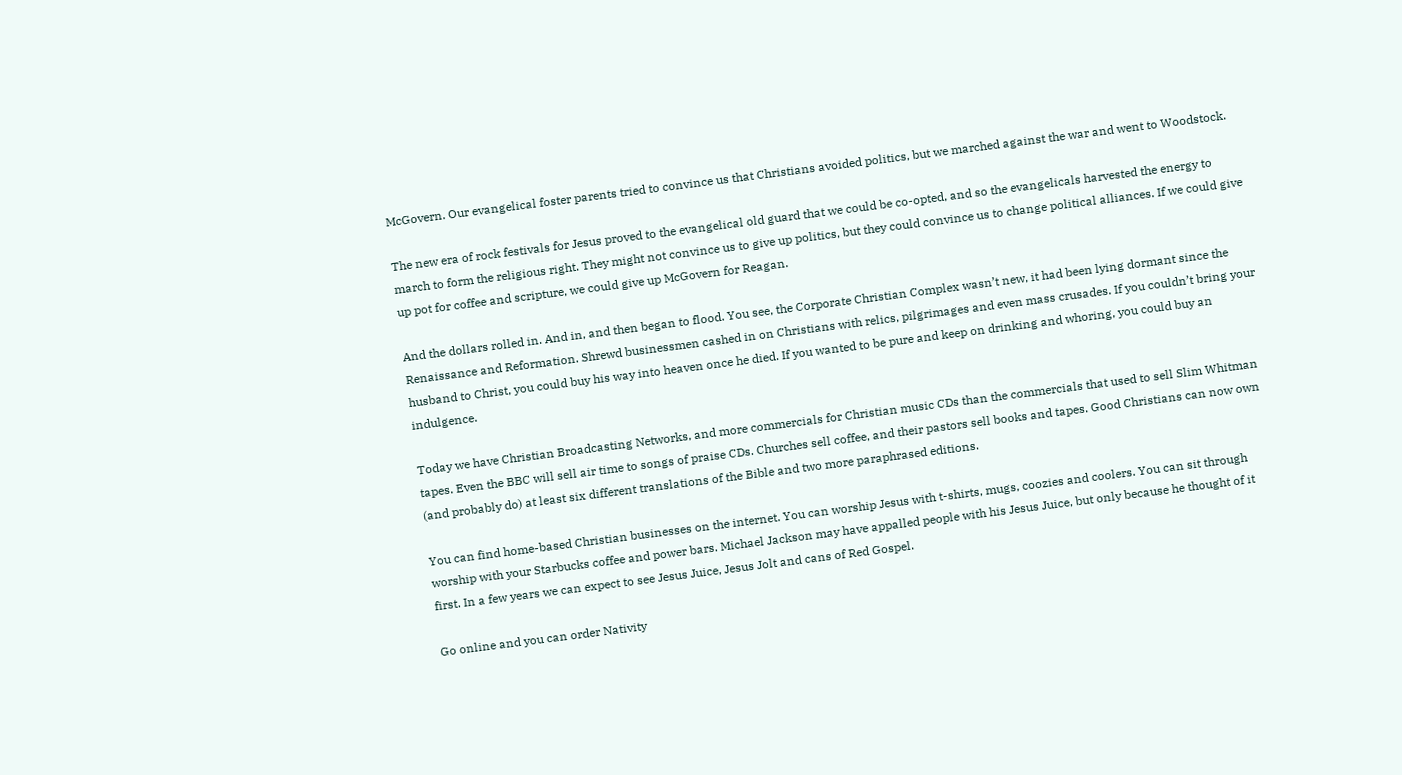McGovern. Our evangelical foster parents tried to convince us that Christians avoided politics, but we marched against the war and went to Woodstock.

The new era of rock festivals for Jesus proved to the evangelical old guard that we could be co-opted, and so the evangelicals harvested the energy to march to form the religious right. They might not convince us to give up politics, but they could convince us to change political alliances. If we could give up pot for coffee and scripture, we could give up McGovern for Reagan.

And the dollars rolled in. And in, and then began to flood. You see, the Corporate Christian Complex wasn’t new, it had been lying dormant since the Renaissance and Reformation. Shrewd businessmen cashed in on Christians with relics, pilgrimages and even mass crusades. If you couldn’t bring your husband to Christ, you could buy his way into heaven once he died. If you wanted to be pure and keep on drinking and whoring, you could buy an indulgence.

Today we have Christian Broadcasting Networks, and more commercials for Christian music CDs than the commercials that used to sell Slim Whitman tapes. Even the BBC will sell air time to songs of praise CDs. Churches sell coffee, and their pastors sell books and tapes. Good Christians can now own (and probably do) at least six different translations of the Bible and two more paraphrased editions.

You can find home-based Christian businesses on the internet. You can worship Jesus with t-shirts, mugs, coozies and coolers. You can sit through worship with your Starbucks coffee and power bars. Michael Jackson may have appalled people with his Jesus Juice, but only because he thought of it first. In a few years we can expect to see Jesus Juice, Jesus Jolt and cans of Red Gospel.

Go online and you can order Nativity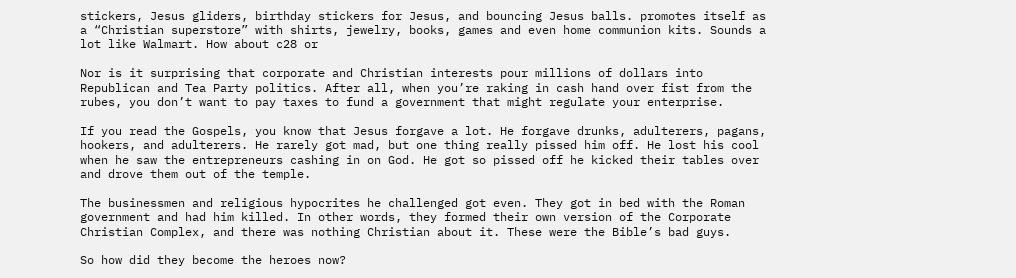stickers, Jesus gliders, birthday stickers for Jesus, and bouncing Jesus balls. promotes itself as a “Christian superstore” with shirts, jewelry, books, games and even home communion kits. Sounds a lot like Walmart. How about c28 or

Nor is it surprising that corporate and Christian interests pour millions of dollars into Republican and Tea Party politics. After all, when you’re raking in cash hand over fist from the rubes, you don’t want to pay taxes to fund a government that might regulate your enterprise.

If you read the Gospels, you know that Jesus forgave a lot. He forgave drunks, adulterers, pagans, hookers, and adulterers. He rarely got mad, but one thing really pissed him off. He lost his cool when he saw the entrepreneurs cashing in on God. He got so pissed off he kicked their tables over and drove them out of the temple.

The businessmen and religious hypocrites he challenged got even. They got in bed with the Roman government and had him killed. In other words, they formed their own version of the Corporate Christian Complex, and there was nothing Christian about it. These were the Bible’s bad guys.

So how did they become the heroes now?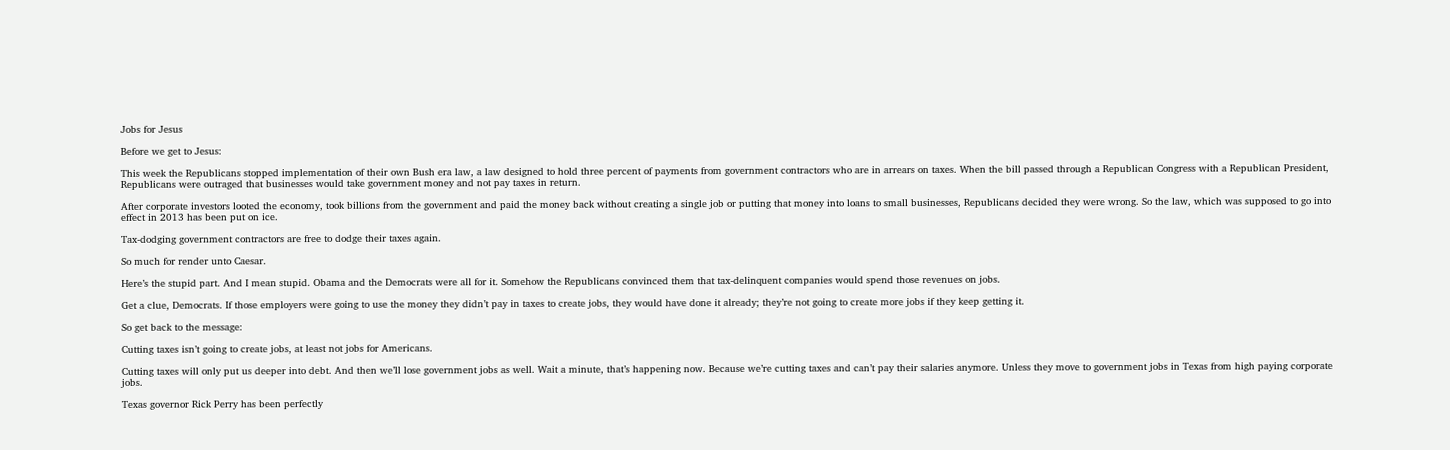Jobs for Jesus

Before we get to Jesus:

This week the Republicans stopped implementation of their own Bush era law, a law designed to hold three percent of payments from government contractors who are in arrears on taxes. When the bill passed through a Republican Congress with a Republican President, Republicans were outraged that businesses would take government money and not pay taxes in return.

After corporate investors looted the economy, took billions from the government and paid the money back without creating a single job or putting that money into loans to small businesses, Republicans decided they were wrong. So the law, which was supposed to go into effect in 2013 has been put on ice.

Tax-dodging government contractors are free to dodge their taxes again.

So much for render unto Caesar.

Here’s the stupid part. And I mean stupid. Obama and the Democrats were all for it. Somehow the Republicans convinced them that tax-delinquent companies would spend those revenues on jobs.

Get a clue, Democrats. If those employers were going to use the money they didn’t pay in taxes to create jobs, they would have done it already; they’re not going to create more jobs if they keep getting it.

So get back to the message:

Cutting taxes isn’t going to create jobs, at least not jobs for Americans.

Cutting taxes will only put us deeper into debt. And then we’ll lose government jobs as well. Wait a minute, that’s happening now. Because we’re cutting taxes and can’t pay their salaries anymore. Unless they move to government jobs in Texas from high paying corporate jobs.

Texas governor Rick Perry has been perfectly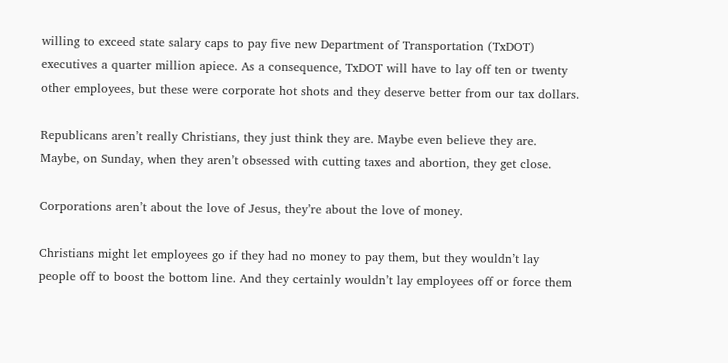willing to exceed state salary caps to pay five new Department of Transportation (TxDOT) executives a quarter million apiece. As a consequence, TxDOT will have to lay off ten or twenty other employees, but these were corporate hot shots and they deserve better from our tax dollars.

Republicans aren’t really Christians, they just think they are. Maybe even believe they are. Maybe, on Sunday, when they aren’t obsessed with cutting taxes and abortion, they get close.

Corporations aren’t about the love of Jesus, they’re about the love of money.

Christians might let employees go if they had no money to pay them, but they wouldn’t lay people off to boost the bottom line. And they certainly wouldn’t lay employees off or force them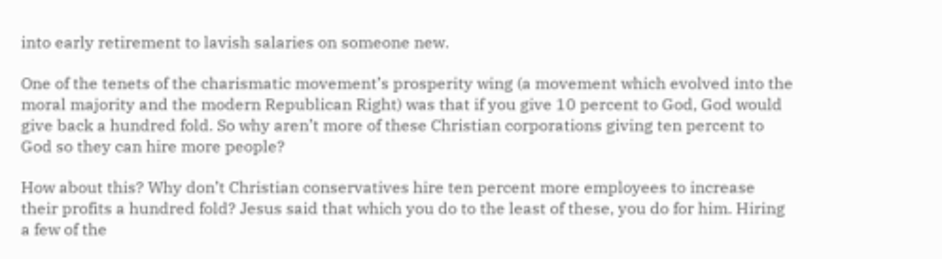into early retirement to lavish salaries on someone new.

One of the tenets of the charismatic movement’s prosperity wing (a movement which evolved into the moral majority and the modern Republican Right) was that if you give 10 percent to God, God would give back a hundred fold. So why aren’t more of these Christian corporations giving ten percent to God so they can hire more people?

How about this? Why don’t Christian conservatives hire ten percent more employees to increase their profits a hundred fold? Jesus said that which you do to the least of these, you do for him. Hiring a few of the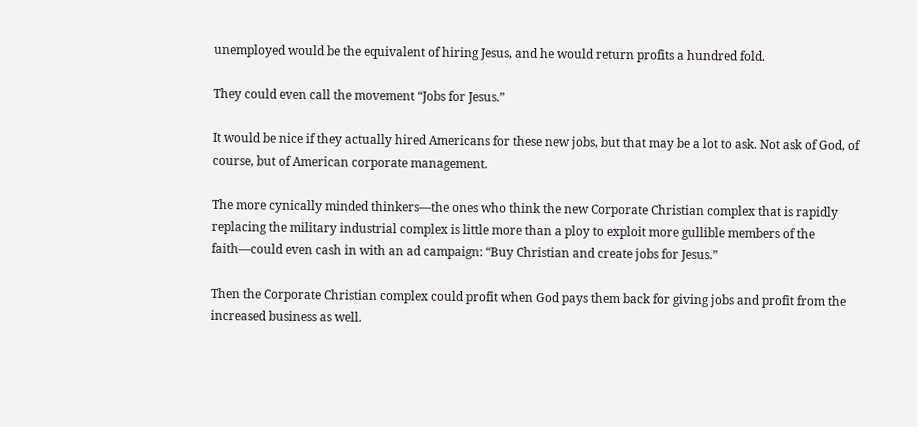unemployed would be the equivalent of hiring Jesus, and he would return profits a hundred fold.

They could even call the movement “Jobs for Jesus.”

It would be nice if they actually hired Americans for these new jobs, but that may be a lot to ask. Not ask of God, of course, but of American corporate management.

The more cynically minded thinkers—the ones who think the new Corporate Christian complex that is rapidly replacing the military industrial complex is little more than a ploy to exploit more gullible members of the faith—could even cash in with an ad campaign: “Buy Christian and create jobs for Jesus.”

Then the Corporate Christian complex could profit when God pays them back for giving jobs and profit from the increased business as well.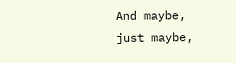And maybe, just maybe,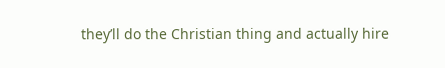they’ll do the Christian thing and actually hire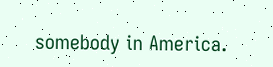somebody in America.